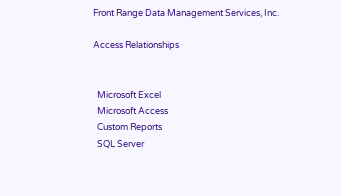Front Range Data Management Services, Inc.

Access Relationships


  Microsoft Excel
  Microsoft Access
  Custom Reports
  SQL Server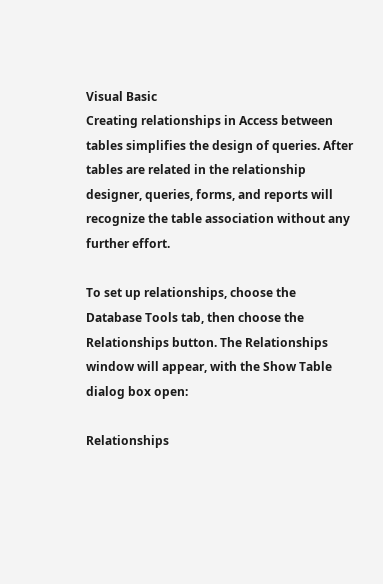Visual Basic
Creating relationships in Access between tables simplifies the design of queries. After tables are related in the relationship designer, queries, forms, and reports will recognize the table association without any further effort.

To set up relationships, choose the Database Tools tab, then choose the Relationships button. The Relationships window will appear, with the Show Table dialog box open:

Relationships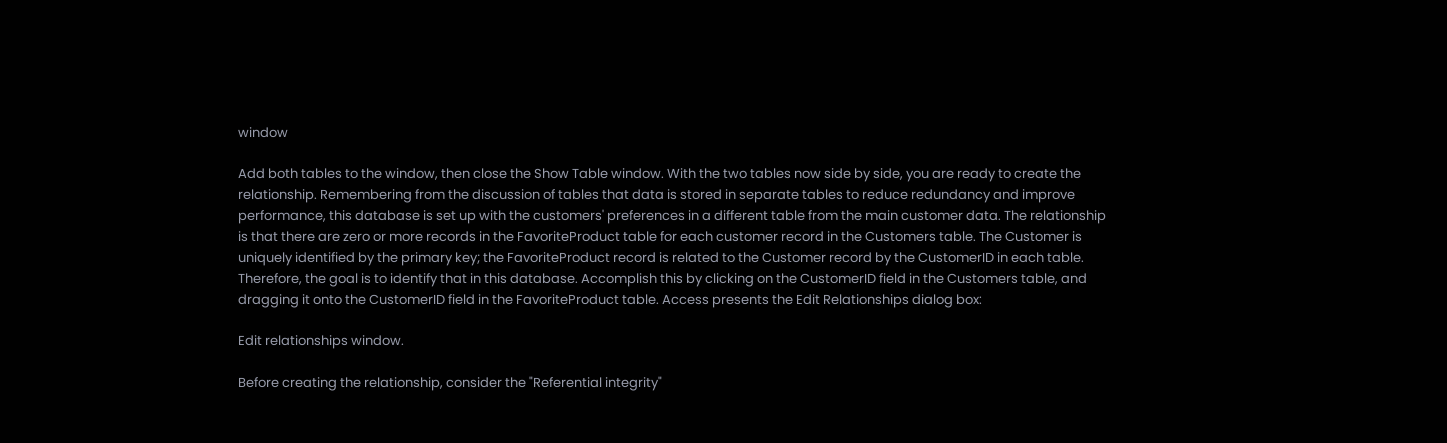window

Add both tables to the window, then close the Show Table window. With the two tables now side by side, you are ready to create the relationship. Remembering from the discussion of tables that data is stored in separate tables to reduce redundancy and improve performance, this database is set up with the customers' preferences in a different table from the main customer data. The relationship is that there are zero or more records in the FavoriteProduct table for each customer record in the Customers table. The Customer is uniquely identified by the primary key; the FavoriteProduct record is related to the Customer record by the CustomerID in each table. Therefore, the goal is to identify that in this database. Accomplish this by clicking on the CustomerID field in the Customers table, and dragging it onto the CustomerID field in the FavoriteProduct table. Access presents the Edit Relationships dialog box:

Edit relationships window.

Before creating the relationship, consider the "Referential integrity"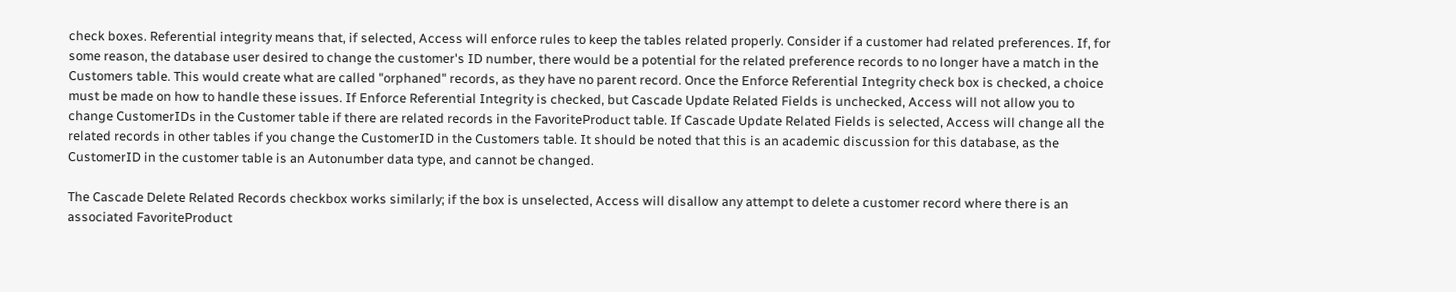check boxes. Referential integrity means that, if selected, Access will enforce rules to keep the tables related properly. Consider if a customer had related preferences. If, for some reason, the database user desired to change the customer's ID number, there would be a potential for the related preference records to no longer have a match in the Customers table. This would create what are called "orphaned" records, as they have no parent record. Once the Enforce Referential Integrity check box is checked, a choice must be made on how to handle these issues. If Enforce Referential Integrity is checked, but Cascade Update Related Fields is unchecked, Access will not allow you to change CustomerIDs in the Customer table if there are related records in the FavoriteProduct table. If Cascade Update Related Fields is selected, Access will change all the related records in other tables if you change the CustomerID in the Customers table. It should be noted that this is an academic discussion for this database, as the CustomerID in the customer table is an Autonumber data type, and cannot be changed.

The Cascade Delete Related Records checkbox works similarly; if the box is unselected, Access will disallow any attempt to delete a customer record where there is an associated FavoriteProduct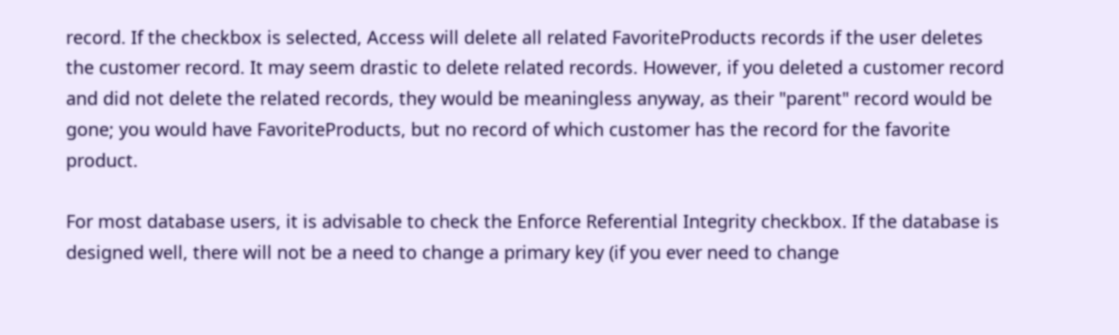record. If the checkbox is selected, Access will delete all related FavoriteProducts records if the user deletes the customer record. It may seem drastic to delete related records. However, if you deleted a customer record and did not delete the related records, they would be meaningless anyway, as their "parent" record would be gone; you would have FavoriteProducts, but no record of which customer has the record for the favorite product.

For most database users, it is advisable to check the Enforce Referential Integrity checkbox. If the database is designed well, there will not be a need to change a primary key (if you ever need to change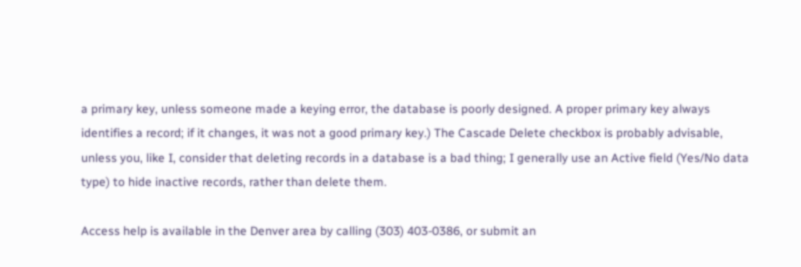a primary key, unless someone made a keying error, the database is poorly designed. A proper primary key always identifies a record; if it changes, it was not a good primary key.) The Cascade Delete checkbox is probably advisable, unless you, like I, consider that deleting records in a database is a bad thing; I generally use an Active field (Yes/No data type) to hide inactive records, rather than delete them.

Access help is available in the Denver area by calling (303) 403-0386, or submit an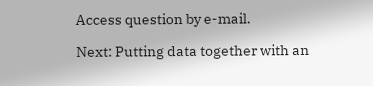Access question by e-mail.

Next: Putting data together with an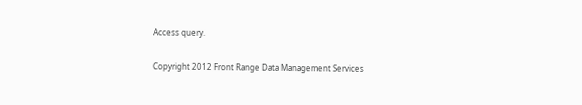Access query.

Copyright 2012 Front Range Data Management Services